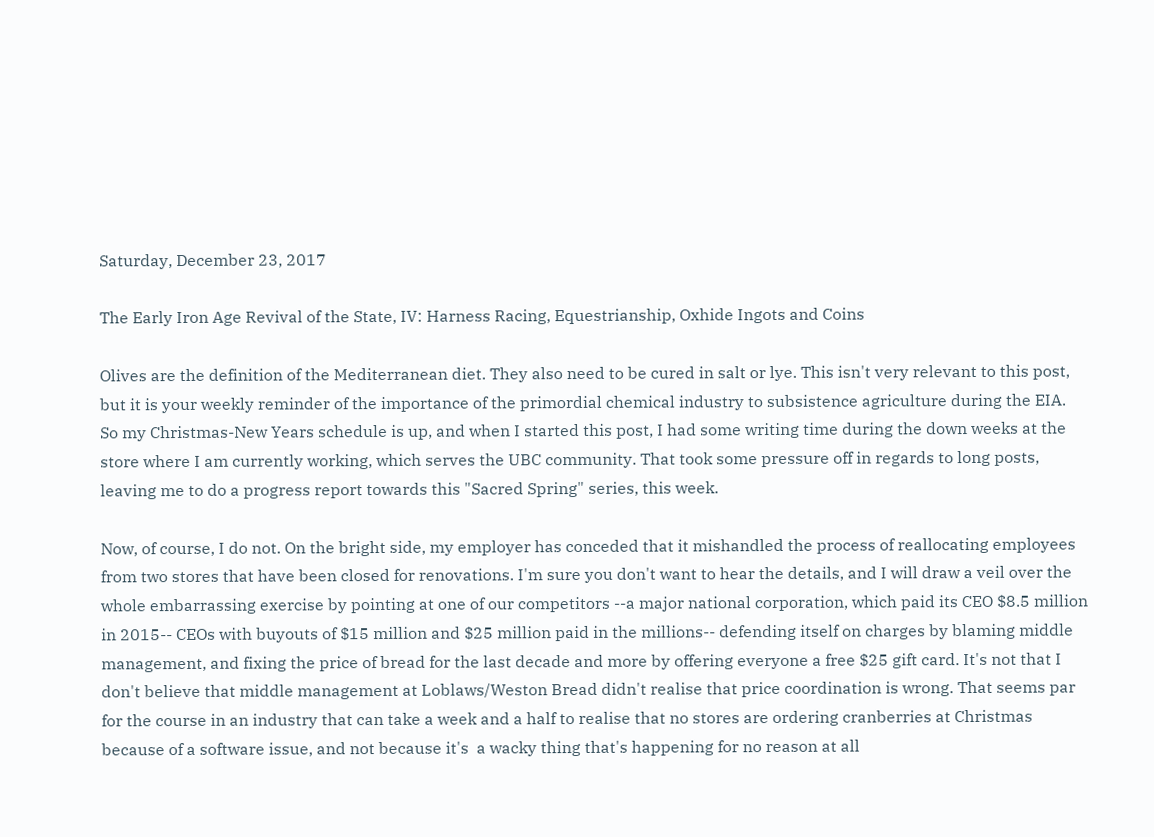Saturday, December 23, 2017

The Early Iron Age Revival of the State, IV: Harness Racing, Equestrianship, Oxhide Ingots and Coins

Olives are the definition of the Mediterranean diet. They also need to be cured in salt or lye. This isn't very relevant to this post, but it is your weekly reminder of the importance of the primordial chemical industry to subsistence agriculture during the EIA.
So my Christmas-New Years schedule is up, and when I started this post, I had some writing time during the down weeks at the store where I am currently working, which serves the UBC community. That took some pressure off in regards to long posts, leaving me to do a progress report towards this "Sacred Spring" series, this week.

Now, of course, I do not. On the bright side, my employer has conceded that it mishandled the process of reallocating employees from two stores that have been closed for renovations. I'm sure you don't want to hear the details, and I will draw a veil over the whole embarrassing exercise by pointing at one of our competitors --a major national corporation, which paid its CEO $8.5 million in 2015-- CEOs with buyouts of $15 million and $25 million paid in the millions-- defending itself on charges by blaming middle management, and fixing the price of bread for the last decade and more by offering everyone a free $25 gift card. It's not that I don't believe that middle management at Loblaws/Weston Bread didn't realise that price coordination is wrong. That seems par for the course in an industry that can take a week and a half to realise that no stores are ordering cranberries at Christmas because of a software issue, and not because it's  a wacky thing that's happening for no reason at all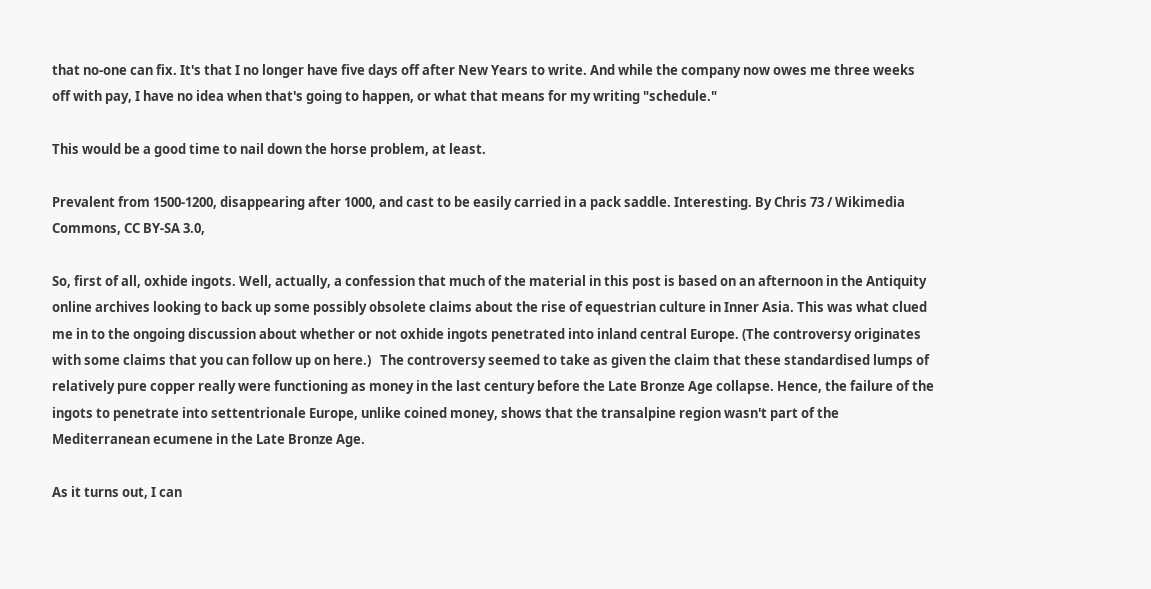that no-one can fix. It's that I no longer have five days off after New Years to write. And while the company now owes me three weeks off with pay, I have no idea when that's going to happen, or what that means for my writing "schedule."

This would be a good time to nail down the horse problem, at least.

Prevalent from 1500-1200, disappearing after 1000, and cast to be easily carried in a pack saddle. Interesting. By Chris 73 / Wikimedia Commons, CC BY-SA 3.0,

So, first of all, oxhide ingots. Well, actually, a confession that much of the material in this post is based on an afternoon in the Antiquity online archives looking to back up some possibly obsolete claims about the rise of equestrian culture in Inner Asia. This was what clued me in to the ongoing discussion about whether or not oxhide ingots penetrated into inland central Europe. (The controversy originates with some claims that you can follow up on here.)   The controversy seemed to take as given the claim that these standardised lumps of relatively pure copper really were functioning as money in the last century before the Late Bronze Age collapse. Hence, the failure of the ingots to penetrate into settentrionale Europe, unlike coined money, shows that the transalpine region wasn't part of the Mediterranean ecumene in the Late Bronze Age.

As it turns out, I can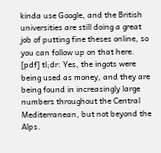kinda use Google, and the British universities are still doing a great job of putting fine theses online, so you can follow up on that here. [pdf] tl;dr: Yes, the ingots were being used as money, and they are being found in increasingly large numbers throughout the Central Mediterranean, but not beyond the Alps.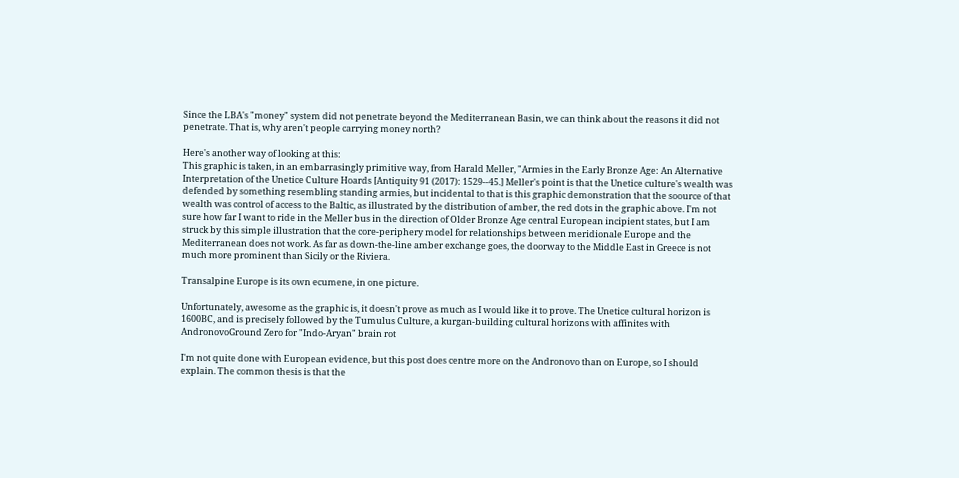Since the LBA's "money" system did not penetrate beyond the Mediterranean Basin, we can think about the reasons it did not penetrate. That is, why aren't people carrying money north?

Here's another way of looking at this:
This graphic is taken, in an embarrasingly primitive way, from Harald Meller, "Armies in the Early Bronze Age: An Alternative Interpretation of the Unetice Culture Hoards [Antiquity 91 (2017): 1529--45.] Meller's point is that the Unetice culture's wealth was defended by something resembling standing armies, but incidental to that is this graphic demonstration that the soource of that wealth was control of access to the Baltic, as illustrated by the distribution of amber, the red dots in the graphic above. I'm not sure how far I want to ride in the Meller bus in the direction of Older Bronze Age central European incipient states, but I am struck by this simple illustration that the core-periphery model for relationships between meridionale Europe and the Mediterranean does not work. As far as down-the-line amber exchange goes, the doorway to the Middle East in Greece is not much more prominent than Sicily or the Riviera.

Transalpine Europe is its own ecumene, in one picture.

Unfortunately, awesome as the graphic is, it doesn't prove as much as I would like it to prove. The Unetice cultural horizon is 1600BC, and is precisely followed by the Tumulus Culture, a kurgan-building cultural horizons with affinites with AndronovoGround Zero for "Indo-Aryan" brain rot

I'm not quite done with European evidence, but this post does centre more on the Andronovo than on Europe, so I should explain. The common thesis is that the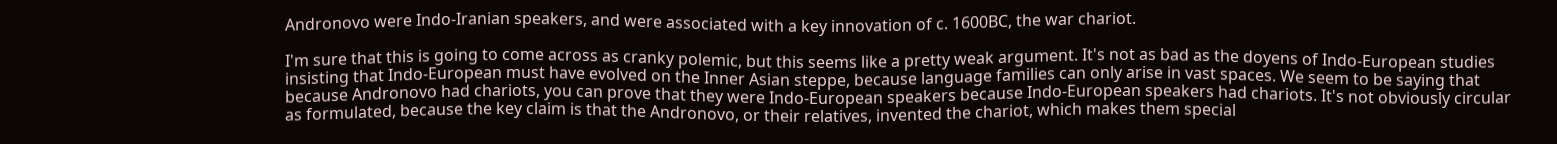Andronovo were Indo-Iranian speakers, and were associated with a key innovation of c. 1600BC, the war chariot.

I'm sure that this is going to come across as cranky polemic, but this seems like a pretty weak argument. It's not as bad as the doyens of Indo-European studies insisting that Indo-European must have evolved on the Inner Asian steppe, because language families can only arise in vast spaces. We seem to be saying that because Andronovo had chariots, you can prove that they were Indo-European speakers because Indo-European speakers had chariots. It's not obviously circular as formulated, because the key claim is that the Andronovo, or their relatives, invented the chariot, which makes them special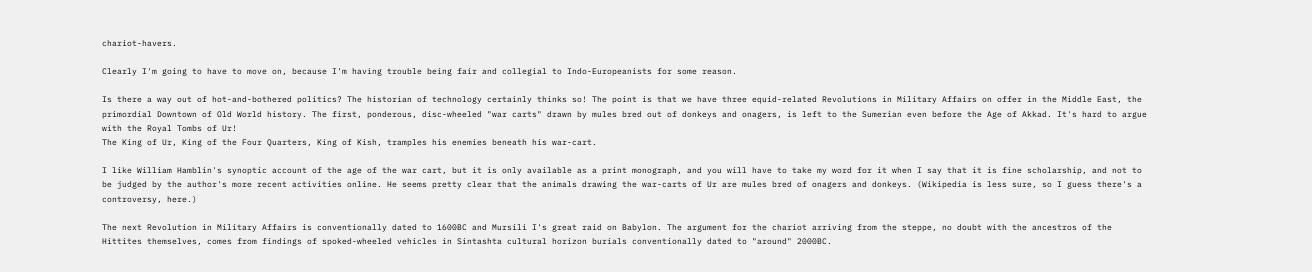chariot-havers.

Clearly I'm going to have to move on, because I'm having trouble being fair and collegial to Indo-Europeanists for some reason.

Is there a way out of hot-and-bothered politics? The historian of technology certainly thinks so! The point is that we have three equid-related Revolutions in Military Affairs on offer in the Middle East, the primordial Downtown of Old World history. The first, ponderous, disc-wheeled "war carts" drawn by mules bred out of donkeys and onagers, is left to the Sumerian even before the Age of Akkad. It's hard to argue with the Royal Tombs of Ur!
The King of Ur, King of the Four Quarters, King of Kish, tramples his enemies beneath his war-cart.

I like William Hamblin's synoptic account of the age of the war cart, but it is only available as a print monograph, and you will have to take my word for it when I say that it is fine scholarship, and not to be judged by the author's more recent activities online. He seems pretty clear that the animals drawing the war-carts of Ur are mules bred of onagers and donkeys. (Wikipedia is less sure, so I guess there's a controversy, here.)

The next Revolution in Military Affairs is conventionally dated to 1600BC and Mursili I's great raid on Babylon. The argument for the chariot arriving from the steppe, no doubt with the ancestros of the Hittites themselves, comes from findings of spoked-wheeled vehicles in Sintashta cultural horizon burials conventionally dated to "around" 2000BC.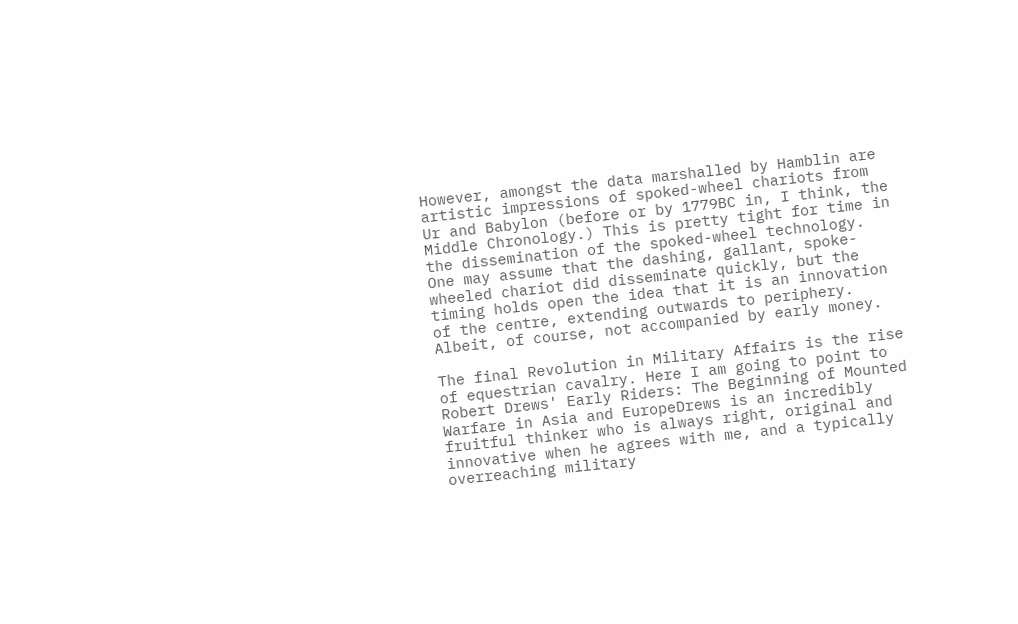However, amongst the data marshalled by Hamblin are artistic impressions of spoked-wheel chariots from Ur and Babylon (before or by 1779BC in, I think, the Middle Chronology.) This is pretty tight for time in the dissemination of the spoked-wheel technology. One may assume that the dashing, gallant, spoke-wheeled chariot did disseminate quickly, but the timing holds open the idea that it is an innovation of the centre, extending outwards to periphery. Albeit, of course, not accompanied by early money.

The final Revolution in Military Affairs is the rise of equestrian cavalry. Here I am going to point to Robert Drews' Early Riders: The Beginning of Mounted Warfare in Asia and EuropeDrews is an incredibly fruitful thinker who is always right, original and innovative when he agrees with me, and a typically overreaching military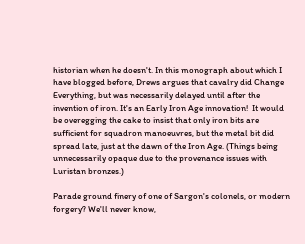historian when he doesn't. In this monograph about which I have blogged before, Drews argues that cavalry did Change Everything, but was necessarily delayed until after the invention of iron. It's an Early Iron Age innovation!  It would be overegging the cake to insist that only iron bits are sufficient for squadron manoeuvres, but the metal bit did spread late, just at the dawn of the Iron Age. (Things being unnecessarily opaque due to the provenance issues with Luristan bronzes.)

Parade ground finery of one of Sargon's colonels, or modern forgery? We'll never know,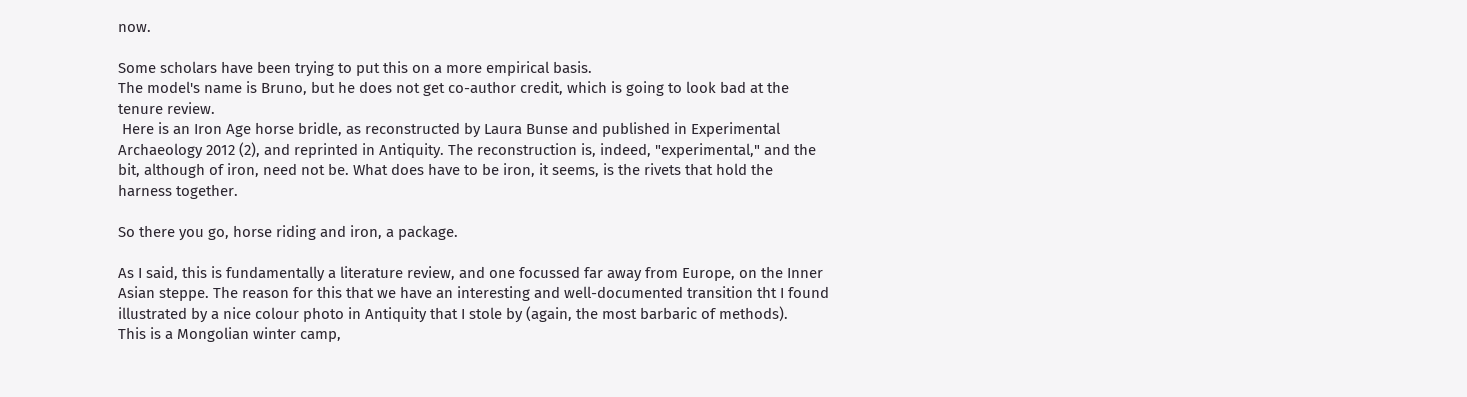now.

Some scholars have been trying to put this on a more empirical basis.
The model's name is Bruno, but he does not get co-author credit, which is going to look bad at the tenure review.
 Here is an Iron Age horse bridle, as reconstructed by Laura Bunse and published in Experimental Archaeology 2012 (2), and reprinted in Antiquity. The reconstruction is, indeed, "experimental," and the bit, although of iron, need not be. What does have to be iron, it seems, is the rivets that hold the harness together.

So there you go, horse riding and iron, a package.

As I said, this is fundamentally a literature review, and one focussed far away from Europe, on the Inner Asian steppe. The reason for this that we have an interesting and well-documented transition tht I found  illustrated by a nice colour photo in Antiquity that I stole by (again, the most barbaric of methods).
This is a Mongolian winter camp,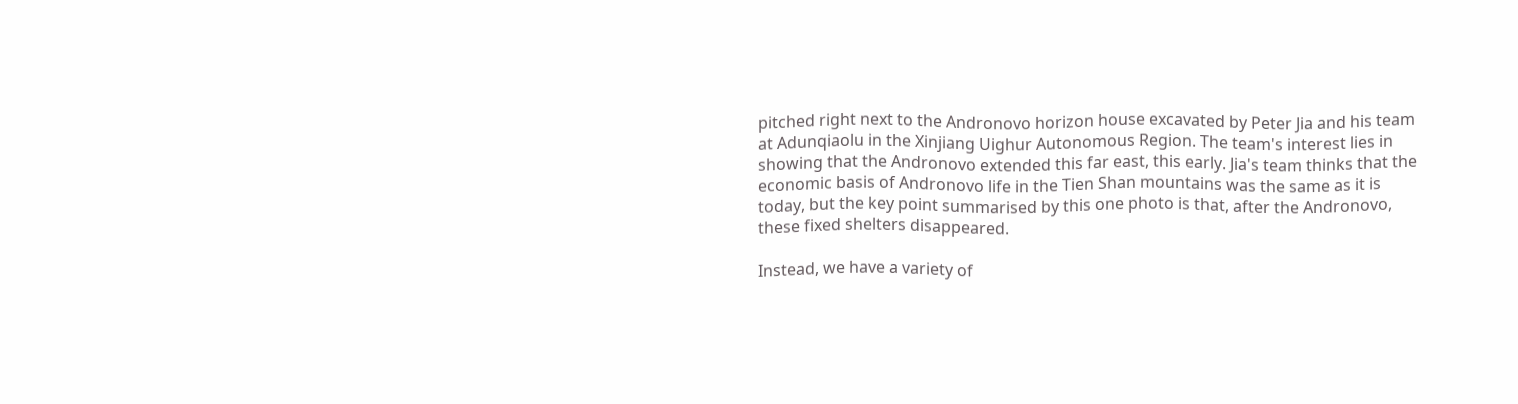pitched right next to the Andronovo horizon house excavated by Peter Jia and his team at Adunqiaolu in the Xinjiang Uighur Autonomous Region. The team's interest lies in showing that the Andronovo extended this far east, this early. Jia's team thinks that the economic basis of Andronovo life in the Tien Shan mountains was the same as it is today, but the key point summarised by this one photo is that, after the Andronovo, these fixed shelters disappeared.

Instead, we have a variety of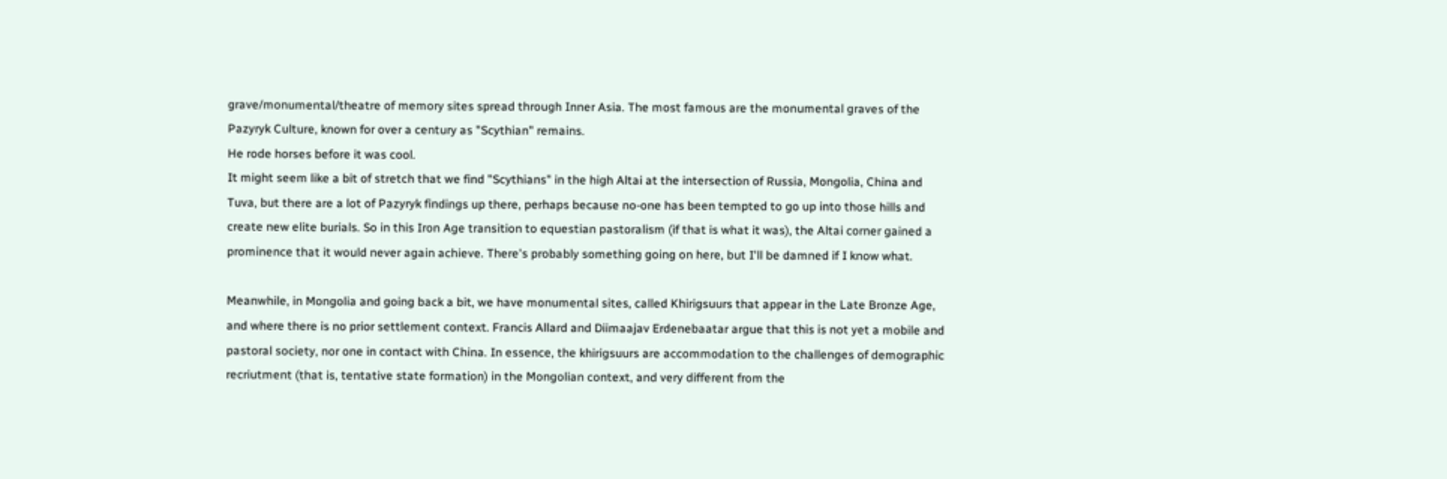grave/monumental/theatre of memory sites spread through Inner Asia. The most famous are the monumental graves of the Pazyryk Culture, known for over a century as "Scythian" remains.
He rode horses before it was cool.
It might seem like a bit of stretch that we find "Scythians" in the high Altai at the intersection of Russia, Mongolia, China and Tuva, but there are a lot of Pazyryk findings up there, perhaps because no-one has been tempted to go up into those hills and create new elite burials. So in this Iron Age transition to equestian pastoralism (if that is what it was), the Altai corner gained a prominence that it would never again achieve. There's probably something going on here, but I'll be damned if I know what.

Meanwhile, in Mongolia and going back a bit, we have monumental sites, called Khirigsuurs that appear in the Late Bronze Age, and where there is no prior settlement context. Francis Allard and Diimaajav Erdenebaatar argue that this is not yet a mobile and pastoral society, nor one in contact with China. In essence, the khirigsuurs are accommodation to the challenges of demographic recriutment (that is, tentative state formation) in the Mongolian context, and very different from the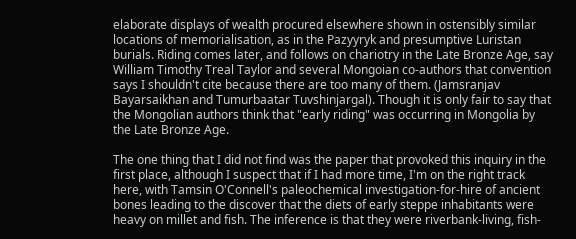elaborate displays of wealth procured elsewhere shown in ostensibly similar locations of memorialisation, as in the Pazyyryk and presumptive Luristan burials. Riding comes later, and follows on chariotry in the Late Bronze Age, say William Timothy Treal Taylor and several Mongoian co-authors that convention says I shouldn't cite because there are too many of them. (Jamsranjav Bayarsaikhan and Tumurbaatar Tuvshinjargal). Though it is only fair to say that the Mongolian authors think that "early riding" was occurring in Mongolia by the Late Bronze Age.

The one thing that I did not find was the paper that provoked this inquiry in the first place, although I suspect that if I had more time, I'm on the right track here, with Tamsin O'Connell's paleochemical investigation-for-hire of ancient bones leading to the discover that the diets of early steppe inhabitants were heavy on millet and fish. The inference is that they were riverbank-living, fish-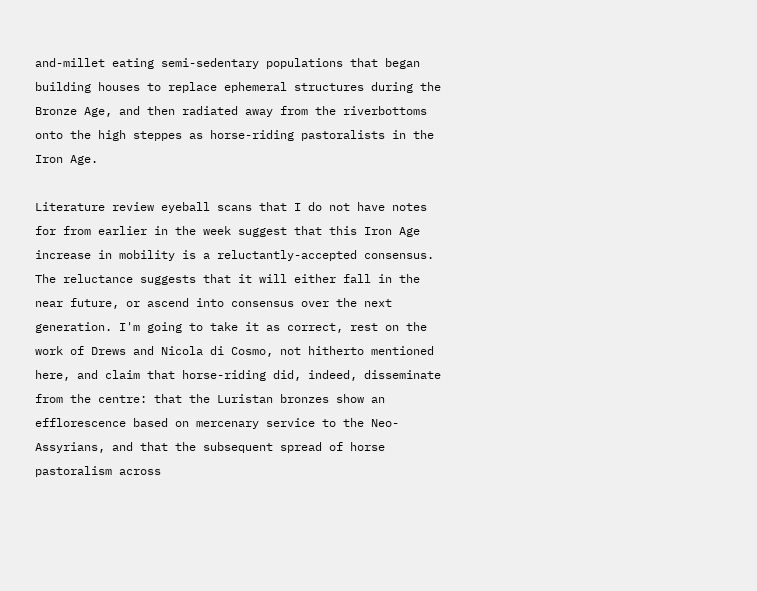and-millet eating semi-sedentary populations that began building houses to replace ephemeral structures during the Bronze Age, and then radiated away from the riverbottoms onto the high steppes as horse-riding pastoralists in the Iron Age.

Literature review eyeball scans that I do not have notes for from earlier in the week suggest that this Iron Age increase in mobility is a reluctantly-accepted consensus. The reluctance suggests that it will either fall in the near future, or ascend into consensus over the next generation. I'm going to take it as correct, rest on the work of Drews and Nicola di Cosmo, not hitherto mentioned here, and claim that horse-riding did, indeed, disseminate from the centre: that the Luristan bronzes show an efflorescence based on mercenary service to the Neo-Assyrians, and that the subsequent spread of horse pastoralism across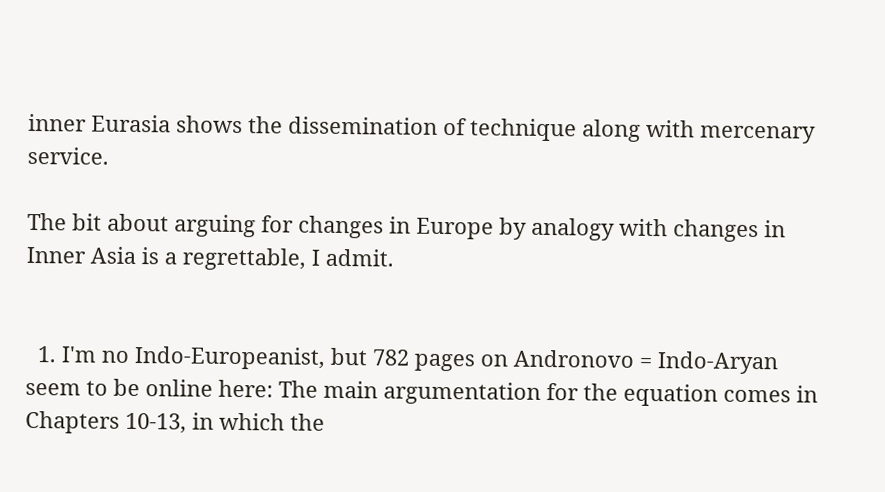inner Eurasia shows the dissemination of technique along with mercenary service.

The bit about arguing for changes in Europe by analogy with changes in Inner Asia is a regrettable, I admit.


  1. I'm no Indo-Europeanist, but 782 pages on Andronovo = Indo-Aryan seem to be online here: The main argumentation for the equation comes in Chapters 10-13, in which the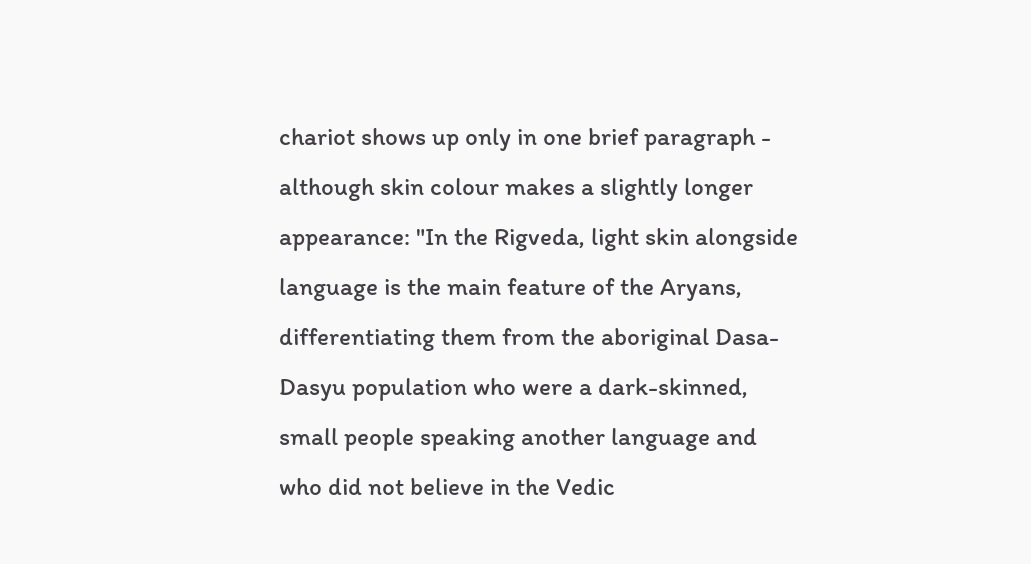chariot shows up only in one brief paragraph - although skin colour makes a slightly longer appearance: "In the Rigveda, light skin alongside language is the main feature of the Aryans, differentiating them from the aboriginal Dasa-Dasyu population who were a dark-skinned, small people speaking another language and who did not believe in the Vedic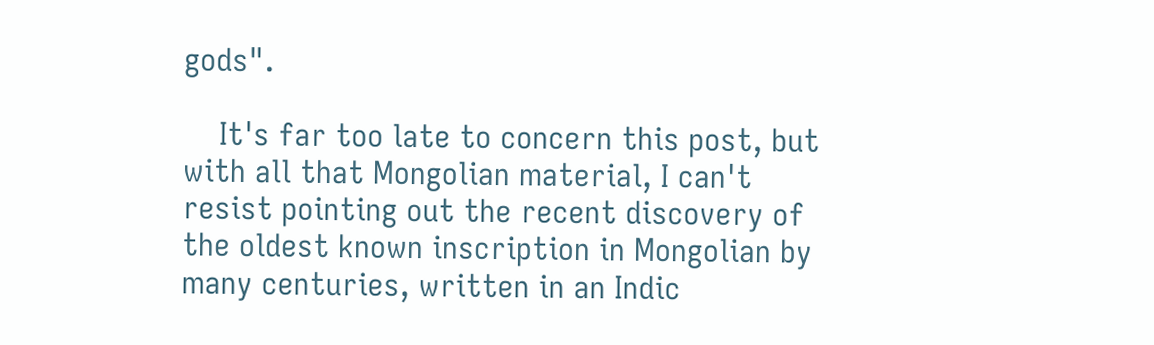gods".

    It's far too late to concern this post, but with all that Mongolian material, I can't resist pointing out the recent discovery of the oldest known inscription in Mongolian by many centuries, written in an Indic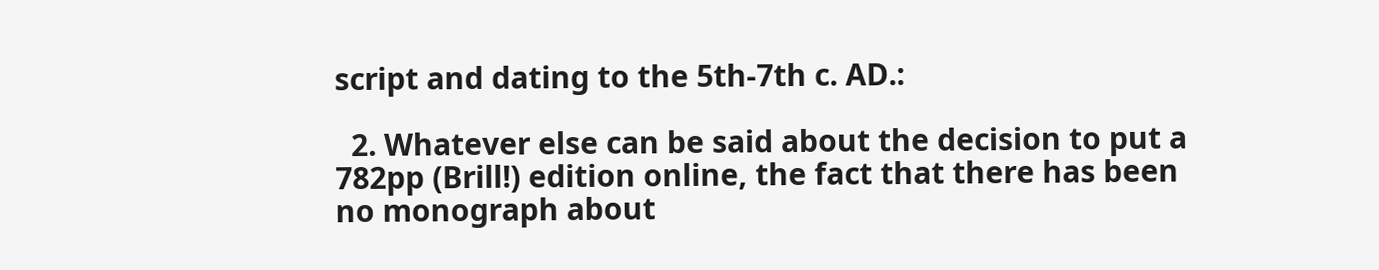script and dating to the 5th-7th c. AD.:

  2. Whatever else can be said about the decision to put a 782pp (Brill!) edition online, the fact that there has been no monograph about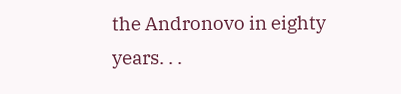the Andronovo in eighty years. . .